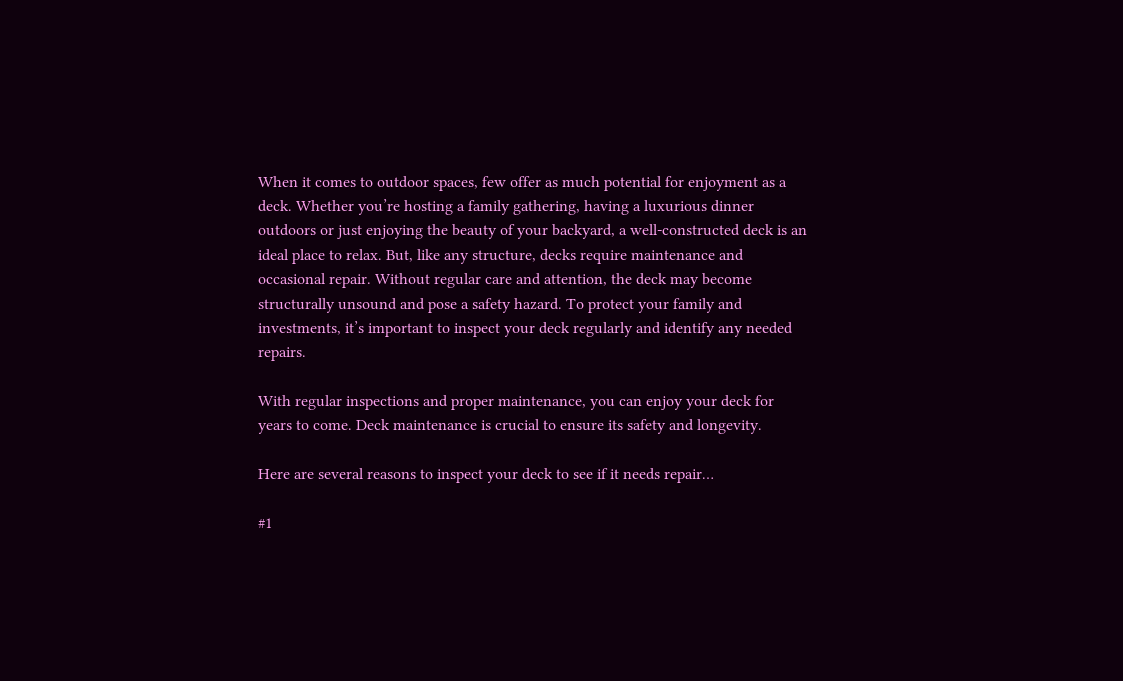When it comes to outdoor spaces, few offer as much potential for enjoyment as a deck. Whether you’re hosting a family gathering, having a luxurious dinner outdoors or just enjoying the beauty of your backyard, a well-constructed deck is an ideal place to relax. But, like any structure, decks require maintenance and occasional repair. Without regular care and attention, the deck may become structurally unsound and pose a safety hazard. To protect your family and investments, it’s important to inspect your deck regularly and identify any needed repairs.

With regular inspections and proper maintenance, you can enjoy your deck for years to come. Deck maintenance is crucial to ensure its safety and longevity.

Here are several reasons to inspect your deck to see if it needs repair…

#1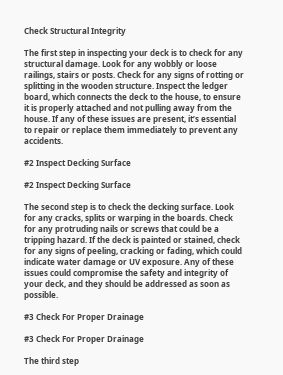Check Structural Integrity

The first step in inspecting your deck is to check for any structural damage. Look for any wobbly or loose railings, stairs or posts. Check for any signs of rotting or splitting in the wooden structure. Inspect the ledger board, which connects the deck to the house, to ensure it is properly attached and not pulling away from the house. If any of these issues are present, it’s essential to repair or replace them immediately to prevent any accidents.

#2 Inspect Decking Surface

#2 Inspect Decking Surface

The second step is to check the decking surface. Look for any cracks, splits or warping in the boards. Check for any protruding nails or screws that could be a tripping hazard. If the deck is painted or stained, check for any signs of peeling, cracking or fading, which could indicate water damage or UV exposure. Any of these issues could compromise the safety and integrity of your deck, and they should be addressed as soon as possible.

#3 Check For Proper Drainage

#3 Check For Proper Drainage

The third step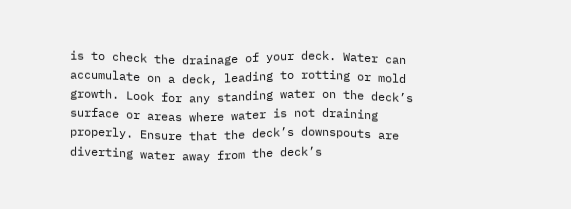is to check the drainage of your deck. Water can accumulate on a deck, leading to rotting or mold growth. Look for any standing water on the deck’s surface or areas where water is not draining properly. Ensure that the deck’s downspouts are diverting water away from the deck’s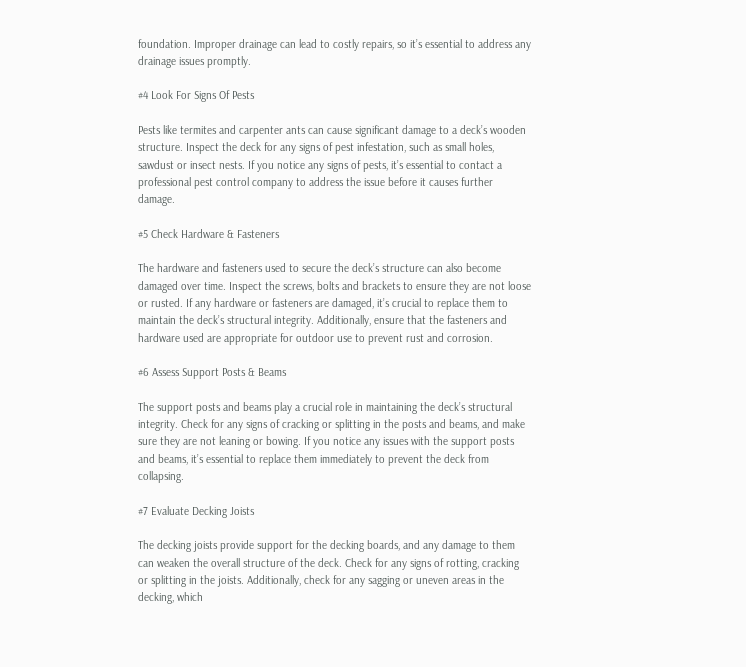foundation. Improper drainage can lead to costly repairs, so it’s essential to address any drainage issues promptly.

#4 Look For Signs Of Pests

Pests like termites and carpenter ants can cause significant damage to a deck’s wooden structure. Inspect the deck for any signs of pest infestation, such as small holes, sawdust or insect nests. If you notice any signs of pests, it’s essential to contact a professional pest control company to address the issue before it causes further damage.

#5 Check Hardware & Fasteners

The hardware and fasteners used to secure the deck’s structure can also become damaged over time. Inspect the screws, bolts and brackets to ensure they are not loose or rusted. If any hardware or fasteners are damaged, it’s crucial to replace them to maintain the deck’s structural integrity. Additionally, ensure that the fasteners and hardware used are appropriate for outdoor use to prevent rust and corrosion.

#6 Assess Support Posts & Beams

The support posts and beams play a crucial role in maintaining the deck’s structural integrity. Check for any signs of cracking or splitting in the posts and beams, and make sure they are not leaning or bowing. If you notice any issues with the support posts and beams, it’s essential to replace them immediately to prevent the deck from collapsing.

#7 Evaluate Decking Joists

The decking joists provide support for the decking boards, and any damage to them can weaken the overall structure of the deck. Check for any signs of rotting, cracking or splitting in the joists. Additionally, check for any sagging or uneven areas in the decking, which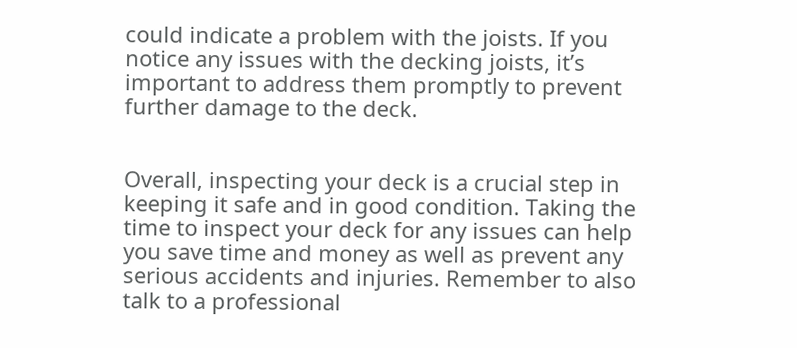could indicate a problem with the joists. If you notice any issues with the decking joists, it’s important to address them promptly to prevent further damage to the deck.


Overall, inspecting your deck is a crucial step in keeping it safe and in good condition. Taking the time to inspect your deck for any issues can help you save time and money as well as prevent any serious accidents and injuries. Remember to also talk to a professional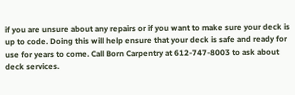if you are unsure about any repairs or if you want to make sure your deck is up to code. Doing this will help ensure that your deck is safe and ready for use for years to come. Call Born Carpentry at 612-747-8003 to ask about deck services.